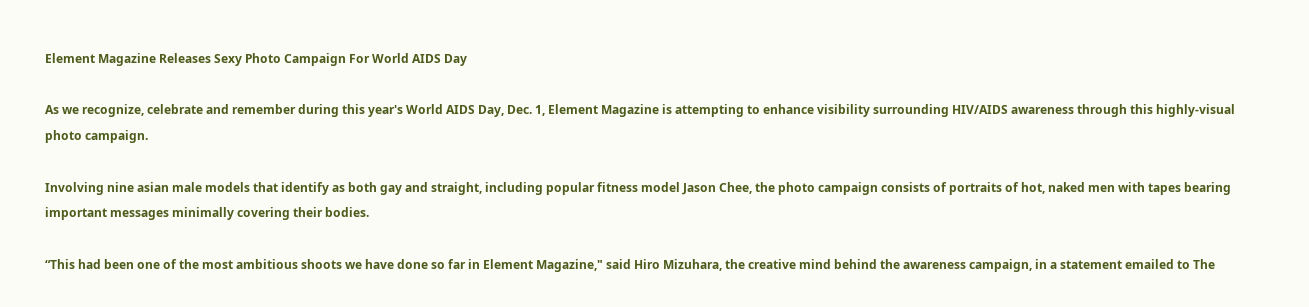Element Magazine Releases Sexy Photo Campaign For World AIDS Day

As we recognize, celebrate and remember during this year's World AIDS Day, Dec. 1, Element Magazine is attempting to enhance visibility surrounding HIV/AIDS awareness through this highly-visual photo campaign.

Involving nine asian male models that identify as both gay and straight, including popular fitness model Jason Chee, the photo campaign consists of portraits of hot, naked men with tapes bearing important messages minimally covering their bodies.

“This had been one of the most ambitious shoots we have done so far in Element Magazine," said Hiro Mizuhara, the creative mind behind the awareness campaign, in a statement emailed to The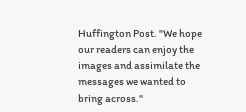Huffington Post. "We hope our readers can enjoy the images and assimilate the messages we wanted to bring across."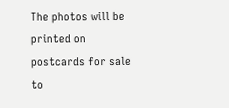The photos will be printed on postcards for sale to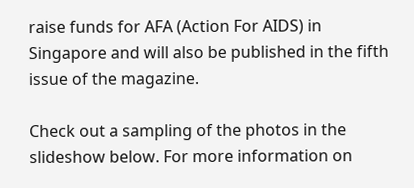raise funds for AFA (Action For AIDS) in Singapore and will also be published in the fifth issue of the magazine.

Check out a sampling of the photos in the slideshow below. For more information on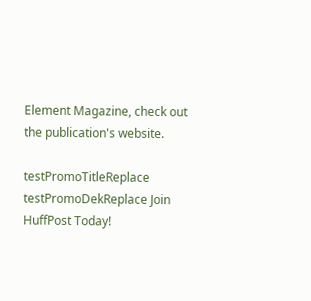Element Magazine, check out the publication's website.

testPromoTitleReplace testPromoDekReplace Join HuffPost Today!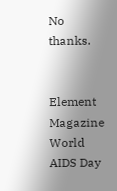No thanks.


Element Magazine World AIDS Day